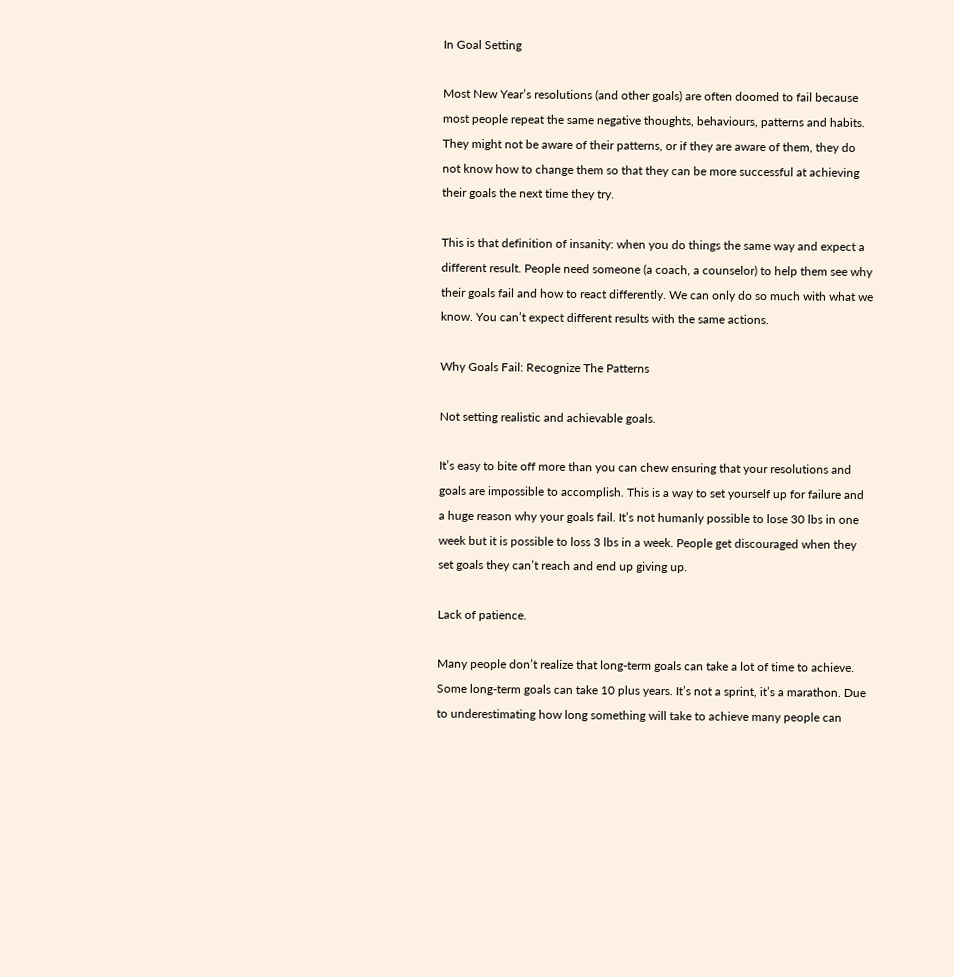In Goal Setting

Most New Year’s resolutions (and other goals) are often doomed to fail because most people repeat the same negative thoughts, behaviours, patterns and habits. They might not be aware of their patterns, or if they are aware of them, they do not know how to change them so that they can be more successful at achieving their goals the next time they try.

This is that definition of insanity: when you do things the same way and expect a different result. People need someone (a coach, a counselor) to help them see why their goals fail and how to react differently. We can only do so much with what we know. You can’t expect different results with the same actions.

Why Goals Fail: Recognize The Patterns

Not setting realistic and achievable goals.

It’s easy to bite off more than you can chew ensuring that your resolutions and goals are impossible to accomplish. This is a way to set yourself up for failure and a huge reason why your goals fail. It’s not humanly possible to lose 30 lbs in one week but it is possible to loss 3 lbs in a week. People get discouraged when they set goals they can’t reach and end up giving up.

Lack of patience.

Many people don’t realize that long-term goals can take a lot of time to achieve. Some long-term goals can take 10 plus years. It’s not a sprint, it’s a marathon. Due to underestimating how long something will take to achieve many people can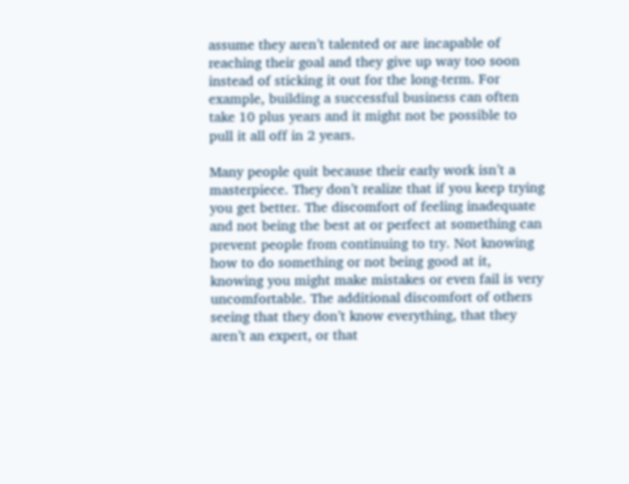assume they aren’t talented or are incapable of reaching their goal and they give up way too soon instead of sticking it out for the long-term. For example, building a successful business can often take 10 plus years and it might not be possible to pull it all off in 2 years.

Many people quit because their early work isn’t a masterpiece. They don’t realize that if you keep trying you get better. The discomfort of feeling inadequate and not being the best at or perfect at something can prevent people from continuing to try. Not knowing how to do something or not being good at it, knowing you might make mistakes or even fail is very uncomfortable. The additional discomfort of others seeing that they don’t know everything, that they aren’t an expert, or that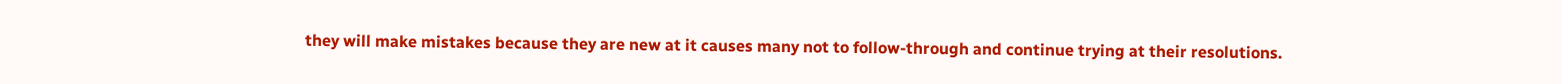they will make mistakes because they are new at it causes many not to follow-through and continue trying at their resolutions.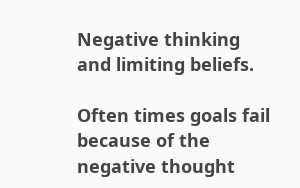Negative thinking and limiting beliefs.

Often times goals fail because of the negative thought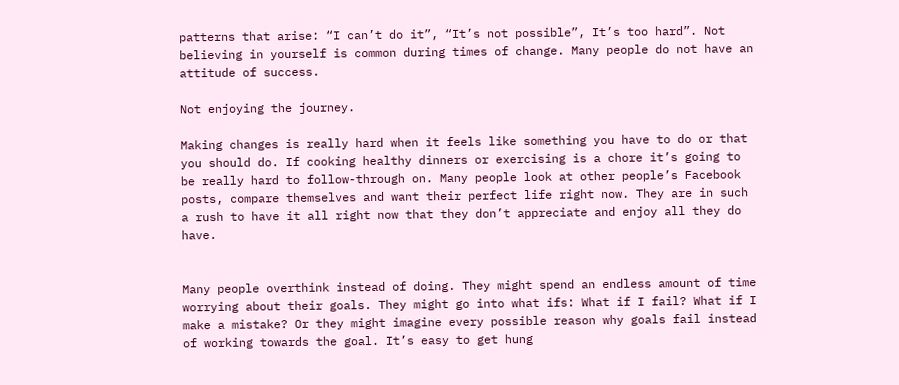patterns that arise: “I can’t do it”, “It’s not possible”, It’s too hard”. Not believing in yourself is common during times of change. Many people do not have an attitude of success.

Not enjoying the journey.

Making changes is really hard when it feels like something you have to do or that you should do. If cooking healthy dinners or exercising is a chore it’s going to be really hard to follow-through on. Many people look at other people’s Facebook posts, compare themselves and want their perfect life right now. They are in such a rush to have it all right now that they don’t appreciate and enjoy all they do have.


Many people overthink instead of doing. They might spend an endless amount of time worrying about their goals. They might go into what ifs: What if I fail? What if I make a mistake? Or they might imagine every possible reason why goals fail instead of working towards the goal. It’s easy to get hung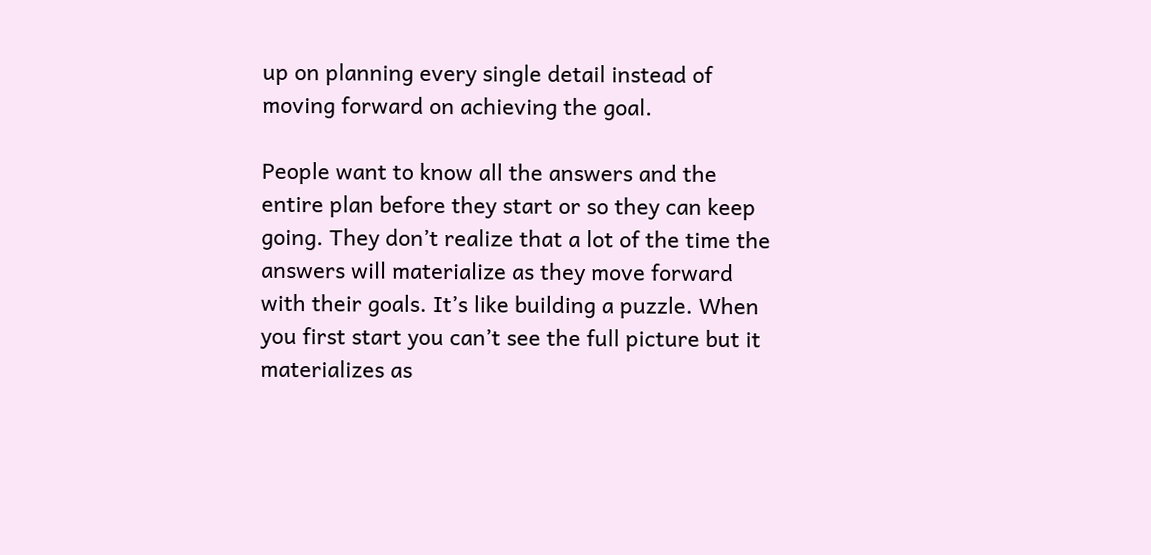up on planning every single detail instead of moving forward on achieving the goal.

People want to know all the answers and the entire plan before they start or so they can keep going. They don’t realize that a lot of the time the answers will materialize as they move forward with their goals. It’s like building a puzzle. When you first start you can’t see the full picture but it materializes as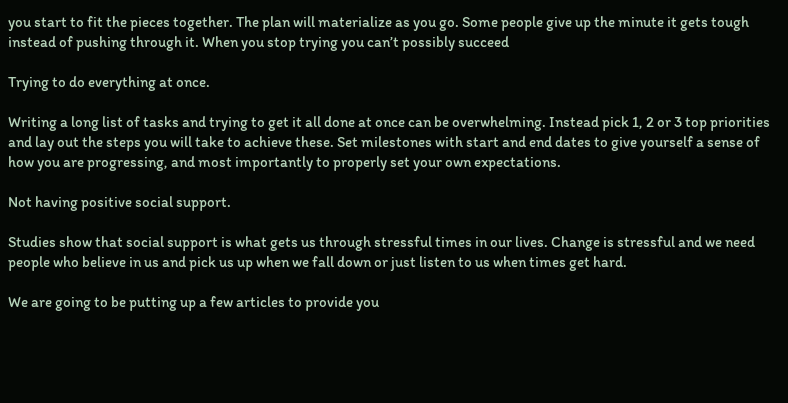you start to fit the pieces together. The plan will materialize as you go. Some people give up the minute it gets tough instead of pushing through it. When you stop trying you can’t possibly succeed

Trying to do everything at once.

Writing a long list of tasks and trying to get it all done at once can be overwhelming. Instead pick 1, 2 or 3 top priorities and lay out the steps you will take to achieve these. Set milestones with start and end dates to give yourself a sense of how you are progressing, and most importantly to properly set your own expectations.

Not having positive social support.

Studies show that social support is what gets us through stressful times in our lives. Change is stressful and we need people who believe in us and pick us up when we fall down or just listen to us when times get hard.

We are going to be putting up a few articles to provide you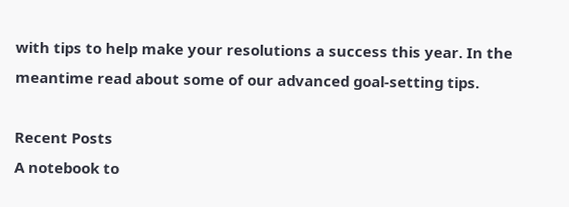with tips to help make your resolutions a success this year. In the meantime read about some of our advanced goal-setting tips.

Recent Posts
A notebook to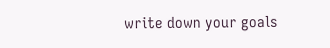write down your goals